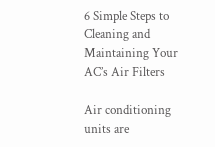6 Simple Steps to Cleaning and Maintaining Your AC’s Air Filters

Air conditioning units are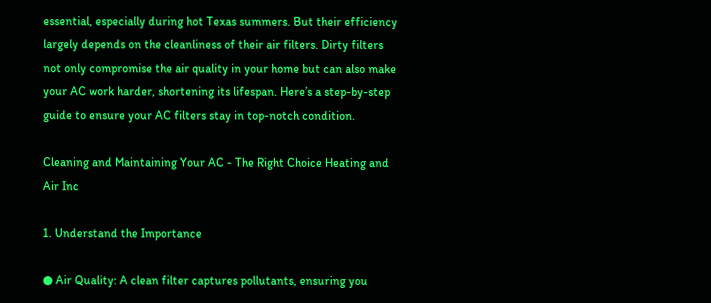essential, especially during hot Texas summers. But their efficiency largely depends on the cleanliness of their air filters. Dirty filters not only compromise the air quality in your home but can also make your AC work harder, shortening its lifespan. Here’s a step-by-step guide to ensure your AC filters stay in top-notch condition.

Cleaning and Maintaining Your AC - The Right Choice Heating and Air Inc

1. Understand the Importance

● Air Quality: A clean filter captures pollutants, ensuring you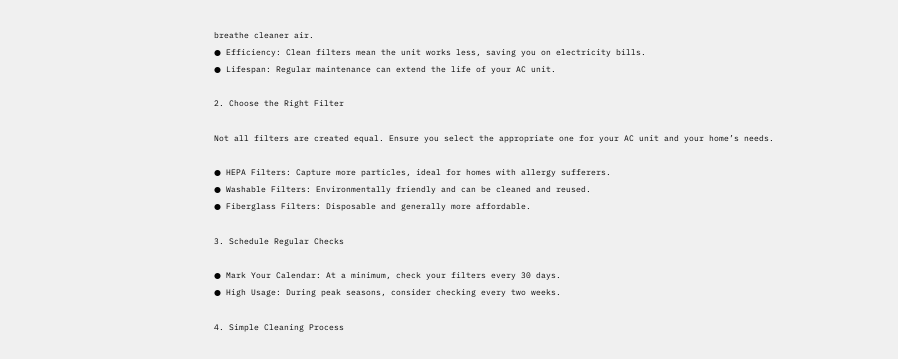breathe cleaner air.
● Efficiency: Clean filters mean the unit works less, saving you on electricity bills.
● Lifespan: Regular maintenance can extend the life of your AC unit.

2. Choose the Right Filter

Not all filters are created equal. Ensure you select the appropriate one for your AC unit and your home’s needs.

● HEPA Filters: Capture more particles, ideal for homes with allergy sufferers.
● Washable Filters: Environmentally friendly and can be cleaned and reused.
● Fiberglass Filters: Disposable and generally more affordable.

3. Schedule Regular Checks

● Mark Your Calendar: At a minimum, check your filters every 30 days.
● High Usage: During peak seasons, consider checking every two weeks.

4. Simple Cleaning Process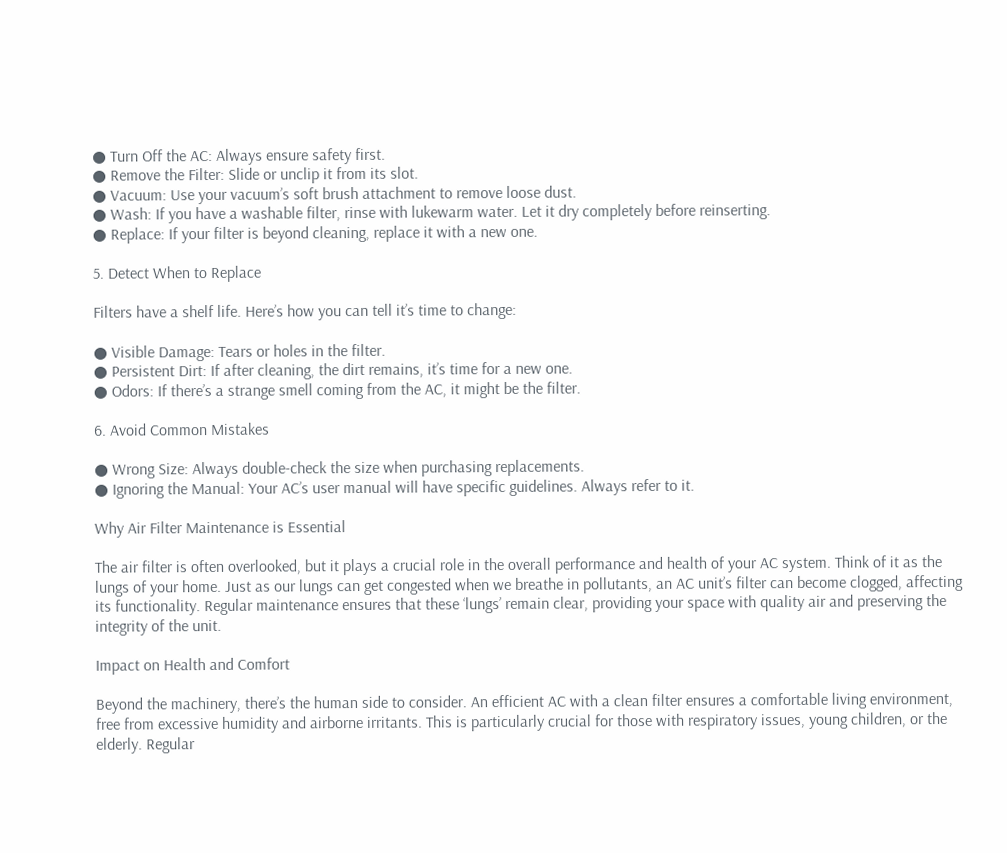● Turn Off the AC: Always ensure safety first.
● Remove the Filter: Slide or unclip it from its slot.
● Vacuum: Use your vacuum’s soft brush attachment to remove loose dust.
● Wash: If you have a washable filter, rinse with lukewarm water. Let it dry completely before reinserting.
● Replace: If your filter is beyond cleaning, replace it with a new one.

5. Detect When to Replace

Filters have a shelf life. Here’s how you can tell it’s time to change:

● Visible Damage: Tears or holes in the filter.
● Persistent Dirt: If after cleaning, the dirt remains, it’s time for a new one.
● Odors: If there’s a strange smell coming from the AC, it might be the filter.

6. Avoid Common Mistakes

● Wrong Size: Always double-check the size when purchasing replacements.
● Ignoring the Manual: Your AC’s user manual will have specific guidelines. Always refer to it.

Why Air Filter Maintenance is Essential

The air filter is often overlooked, but it plays a crucial role in the overall performance and health of your AC system. Think of it as the lungs of your home. Just as our lungs can get congested when we breathe in pollutants, an AC unit’s filter can become clogged, affecting its functionality. Regular maintenance ensures that these ‘lungs’ remain clear, providing your space with quality air and preserving the integrity of the unit.

Impact on Health and Comfort

Beyond the machinery, there’s the human side to consider. An efficient AC with a clean filter ensures a comfortable living environment, free from excessive humidity and airborne irritants. This is particularly crucial for those with respiratory issues, young children, or the elderly. Regular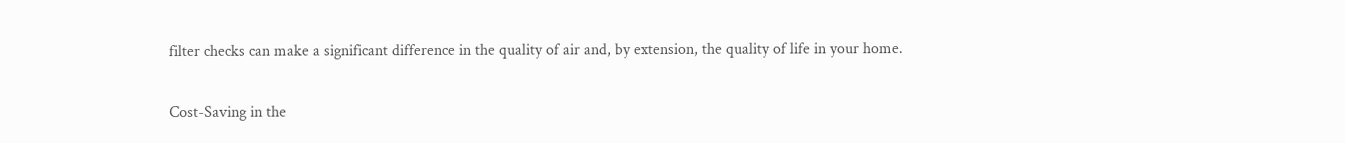filter checks can make a significant difference in the quality of air and, by extension, the quality of life in your home.

Cost-Saving in the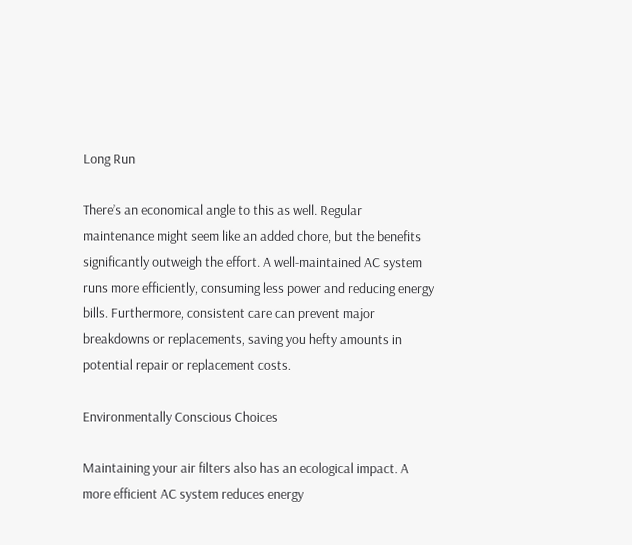Long Run

There’s an economical angle to this as well. Regular maintenance might seem like an added chore, but the benefits significantly outweigh the effort. A well-maintained AC system runs more efficiently, consuming less power and reducing energy bills. Furthermore, consistent care can prevent major breakdowns or replacements, saving you hefty amounts in potential repair or replacement costs.

Environmentally Conscious Choices

Maintaining your air filters also has an ecological impact. A more efficient AC system reduces energy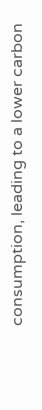consumption, leading to a lower carbon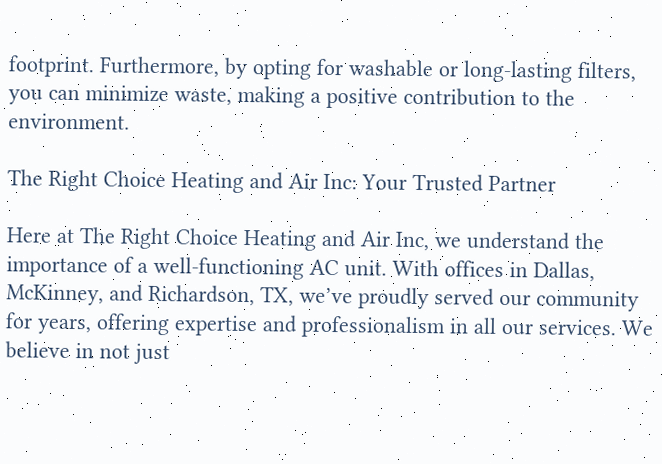footprint. Furthermore, by opting for washable or long-lasting filters, you can minimize waste, making a positive contribution to the environment.

The Right Choice Heating and Air Inc: Your Trusted Partner

Here at The Right Choice Heating and Air Inc, we understand the importance of a well-functioning AC unit. With offices in Dallas, McKinney, and Richardson, TX, we’ve proudly served our community for years, offering expertise and professionalism in all our services. We believe in not just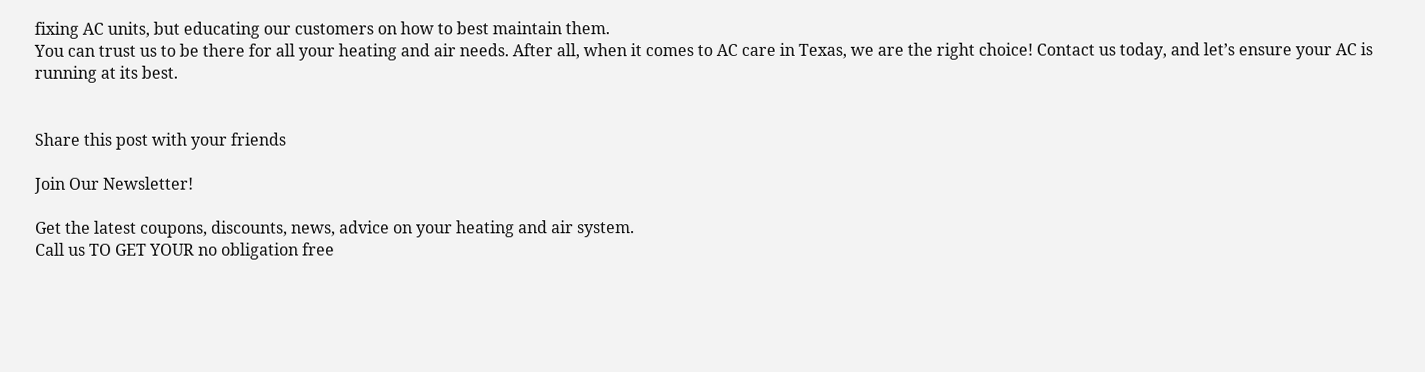fixing AC units, but educating our customers on how to best maintain them.
You can trust us to be there for all your heating and air needs. After all, when it comes to AC care in Texas, we are the right choice! Contact us today, and let’s ensure your AC is running at its best.


Share this post with your friends

Join Our Newsletter!

Get the latest coupons, discounts, news, advice on your heating and air system.
Call us TO GET YOUR no obligation free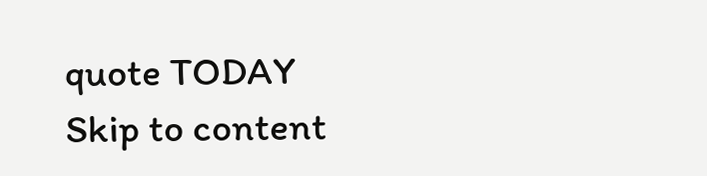quote TODAY
Skip to content